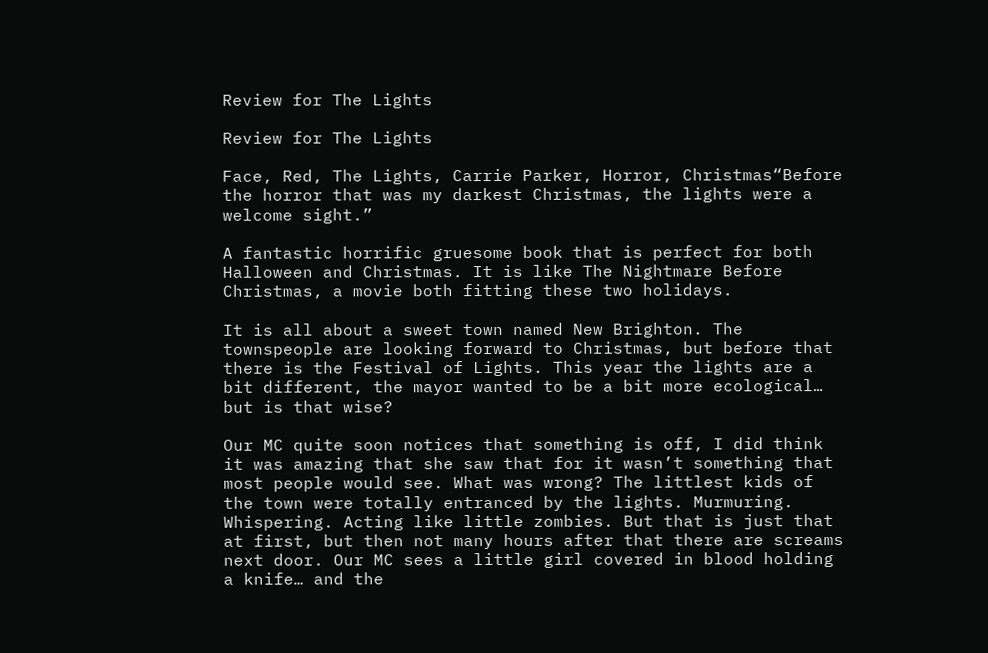Review for The Lights

Review for The Lights

Face, Red, The Lights, Carrie Parker, Horror, Christmas“Before the horror that was my darkest Christmas, the lights were a welcome sight.”

A fantastic horrific gruesome book that is perfect for both Halloween and Christmas. It is like The Nightmare Before Christmas, a movie both fitting these two holidays.

It is all about a sweet town named New Brighton. The townspeople are looking forward to Christmas, but before that there is the Festival of Lights. This year the lights are a bit different, the mayor wanted to be a bit more ecological… but is that wise?

Our MC quite soon notices that something is off, I did think it was amazing that she saw that for it wasn’t something that most people would see. What was wrong? The littlest kids of the town were totally entranced by the lights. Murmuring. Whispering. Acting like little zombies. But that is just that at first, but then not many hours after that there are screams next door. Our MC sees a little girl covered in blood holding a knife… and the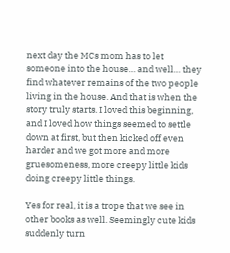next day the MCs mom has to let someone into the house… and well… they find whatever remains of the two people living in the house. And that is when the story truly starts. I loved this beginning, and I loved how things seemed to settle down at first, but then kicked off even harder and we got more and more gruesomeness, more creepy little kids doing creepy little things.

Yes for real, it is a trope that we see in other books as well. Seemingly cute kids suddenly turn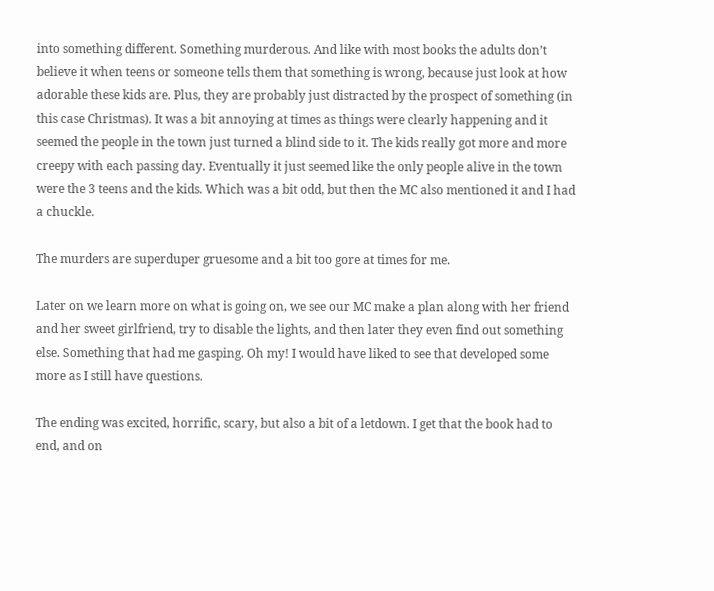into something different. Something murderous. And like with most books the adults don’t believe it when teens or someone tells them that something is wrong, because just look at how adorable these kids are. Plus, they are probably just distracted by the prospect of something (in this case Christmas). It was a bit annoying at times as things were clearly happening and it seemed the people in the town just turned a blind side to it. The kids really got more and more creepy with each passing day. Eventually it just seemed like the only people alive in the town were the 3 teens and the kids. Which was a bit odd, but then the MC also mentioned it and I had a chuckle.

The murders are superduper gruesome and a bit too gore at times for me.

Later on we learn more on what is going on, we see our MC make a plan along with her friend and her sweet girlfriend, try to disable the lights, and then later they even find out something else. Something that had me gasping. Oh my! I would have liked to see that developed some more as I still have questions.

The ending was excited, horrific, scary, but also a bit of a letdown. I get that the book had to end, and on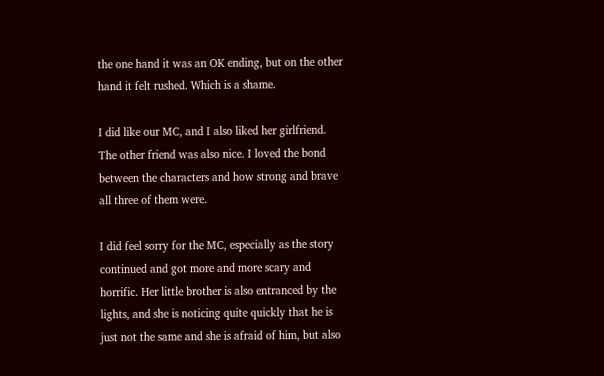the one hand it was an OK ending, but on the other hand it felt rushed. Which is a shame.

I did like our MC, and I also liked her girlfriend. The other friend was also nice. I loved the bond between the characters and how strong and brave all three of them were.

I did feel sorry for the MC, especially as the story continued and got more and more scary and horrific. Her little brother is also entranced by the lights, and she is noticing quite quickly that he is just not the same and she is afraid of him, but also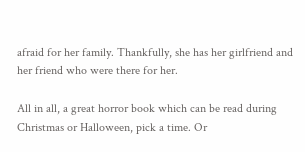afraid for her family. Thankfully, she has her girlfriend and her friend who were there for her.

All in all, a great horror book which can be read during Christmas or Halloween, pick a time. Or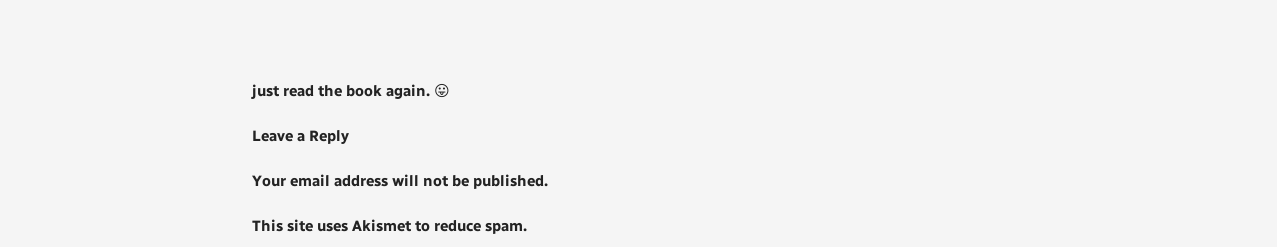just read the book again. 😛

Leave a Reply

Your email address will not be published.

This site uses Akismet to reduce spam.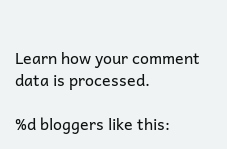Learn how your comment data is processed.

%d bloggers like this: